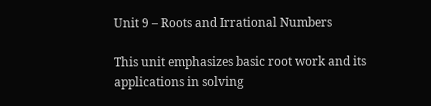Unit 9 – Roots and Irrational Numbers

This unit emphasizes basic root work and its applications in solving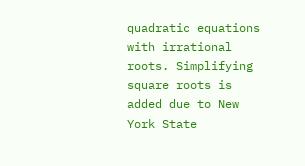quadratic equations with irrational roots. Simplifying square roots is added due to New York State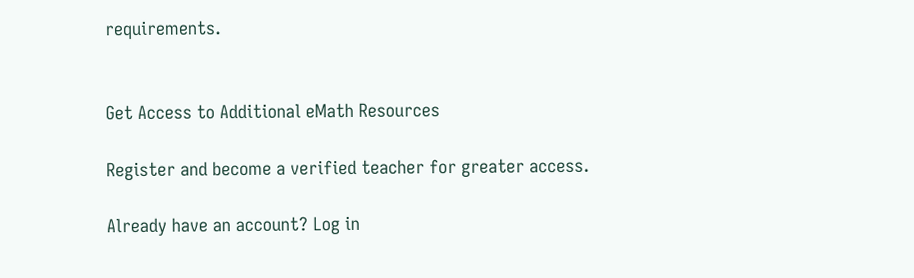requirements.


Get Access to Additional eMath Resources

Register and become a verified teacher for greater access.

Already have an account? Log in